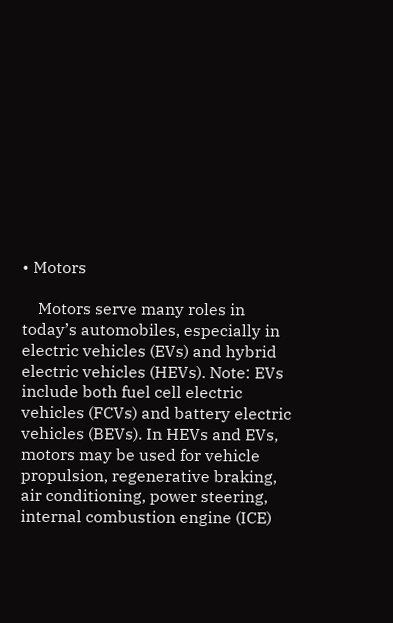• Motors

    Motors serve many roles in today’s automobiles, especially in electric vehicles (EVs) and hybrid electric vehicles (HEVs). Note: EVs include both fuel cell electric vehicles (FCVs) and battery electric vehicles (BEVs). In HEVs and EVs, motors may be used for vehicle propulsion, regenerative braking, air conditioning, power steering, internal combustion engine (ICE)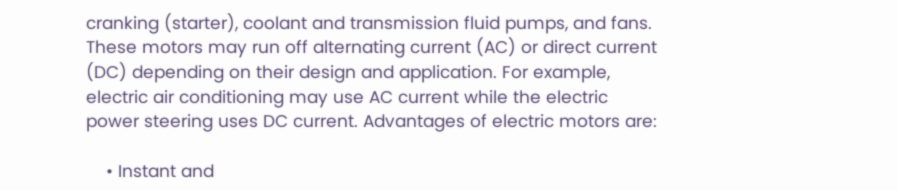cranking (starter), coolant and transmission fluid pumps, and fans. These motors may run off alternating current (AC) or direct current (DC) depending on their design and application. For example, electric air conditioning may use AC current while the electric power steering uses DC current. Advantages of electric motors are:

    • Instant and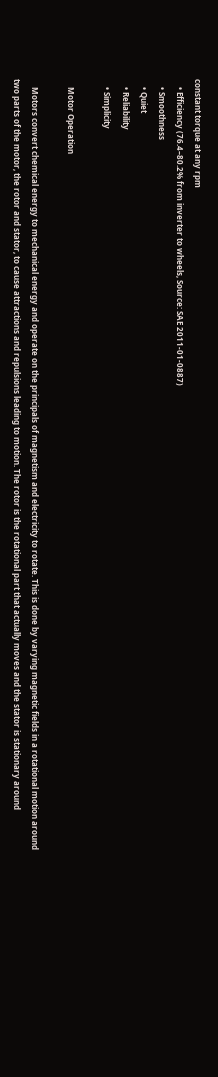constant torque at any rpm
    • Efficiency (76.4–80.2% from inverter to wheels, Source: SAE 2011-01-0887)
    • Smoothness
    • Quiet
    • Reliability
    • Simplicity

    Motor Operation

    Motors convert chemical energy to mechanical energy and operate on the principals of magnetism and electricity to rotate. This is done by varying magnetic fields in a rotational motion around two parts of the motor, the rotor and stator, to cause attractions and repulsions leading to motion. The rotor is the rotational part that actually moves and the stator is stationary around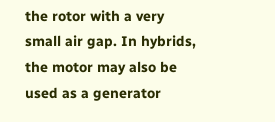the rotor with a very small air gap. In hybrids, the motor may also be used as a generator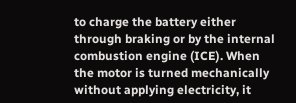to charge the battery either through braking or by the internal combustion engine (ICE). When the motor is turned mechanically without applying electricity, it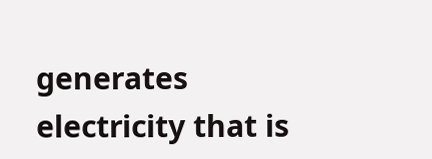generates electricity that is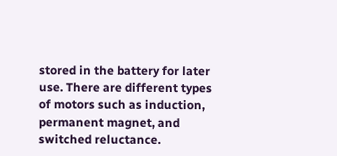stored in the battery for later use. There are different types of motors such as induction, permanent magnet, and switched reluctance.